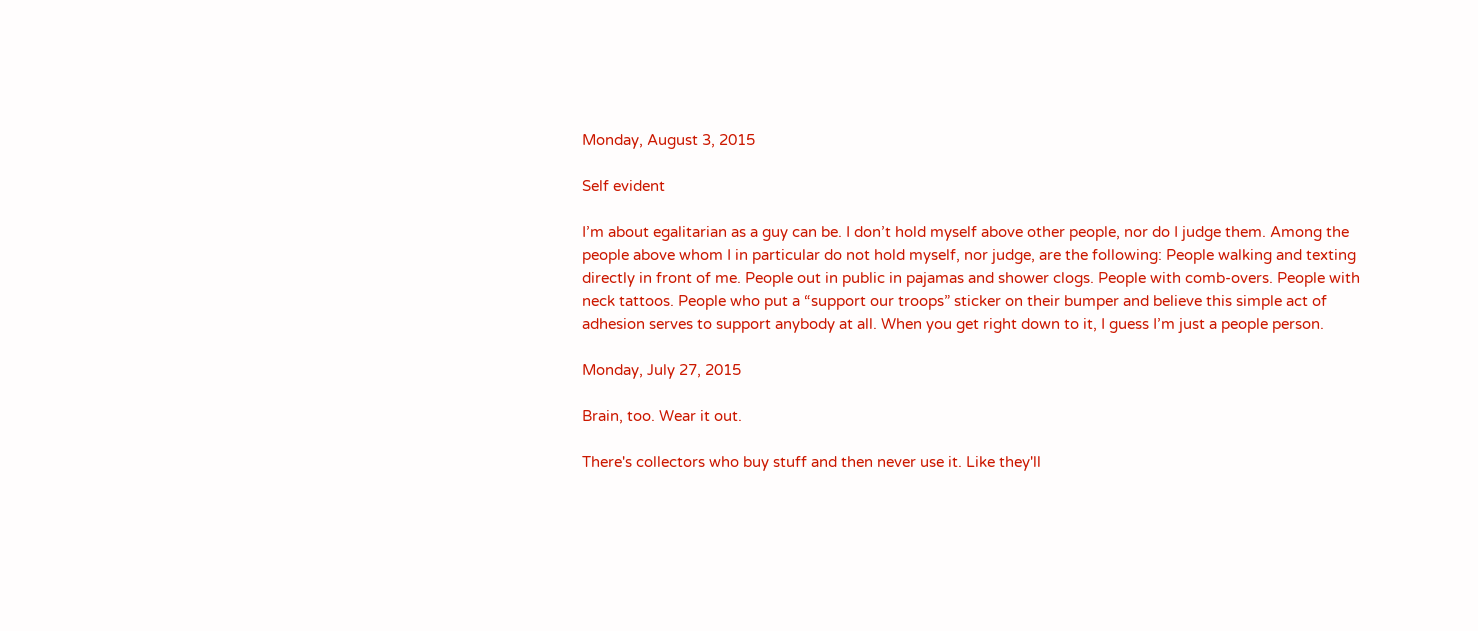Monday, August 3, 2015

Self evident

I’m about egalitarian as a guy can be. I don’t hold myself above other people, nor do I judge them. Among the people above whom I in particular do not hold myself, nor judge, are the following: People walking and texting directly in front of me. People out in public in pajamas and shower clogs. People with comb-overs. People with neck tattoos. People who put a “support our troops” sticker on their bumper and believe this simple act of adhesion serves to support anybody at all. When you get right down to it, I guess I’m just a people person.

Monday, July 27, 2015

Brain, too. Wear it out.

There's collectors who buy stuff and then never use it. Like they'll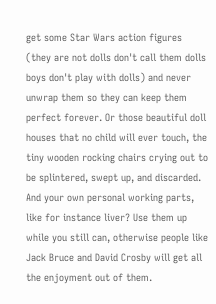get some Star Wars action figures (they are not dolls don't call them dolls boys don't play with dolls) and never unwrap them so they can keep them perfect forever. Or those beautiful doll houses that no child will ever touch, the tiny wooden rocking chairs crying out to be splintered, swept up, and discarded. And your own personal working parts, like for instance liver? Use them up while you still can, otherwise people like Jack Bruce and David Crosby will get all the enjoyment out of them.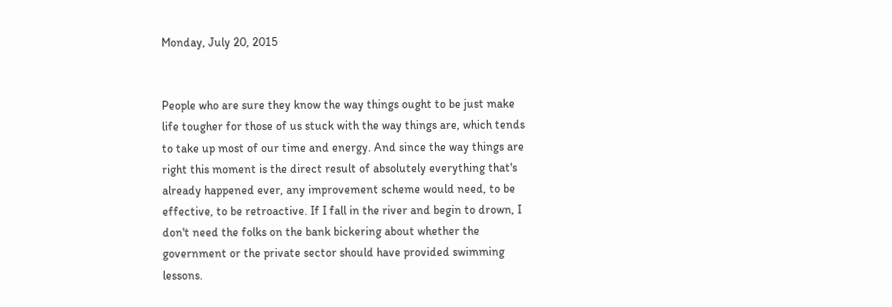Monday, July 20, 2015


People who are sure they know the way things ought to be just make life tougher for those of us stuck with the way things are, which tends to take up most of our time and energy. And since the way things are right this moment is the direct result of absolutely everything that's already happened ever, any improvement scheme would need, to be effective, to be retroactive. If I fall in the river and begin to drown, I don't need the folks on the bank bickering about whether the government or the private sector should have provided swimming lessons.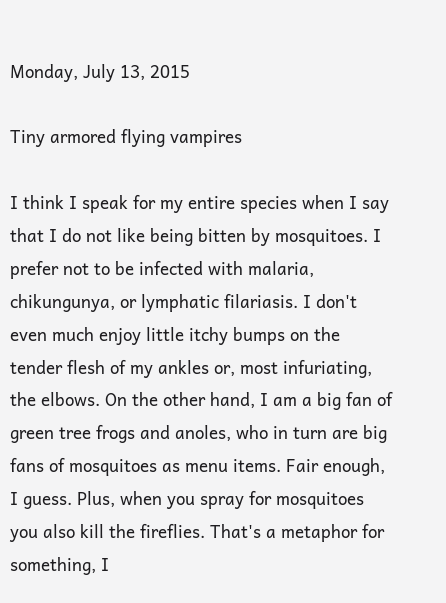Monday, July 13, 2015

Tiny armored flying vampires

I think I speak for my entire species when I say that I do not like being bitten by mosquitoes. I prefer not to be infected with malaria, chikungunya, or lymphatic filariasis. I don't even much enjoy little itchy bumps on the tender flesh of my ankles or, most infuriating, the elbows. On the other hand, I am a big fan of green tree frogs and anoles, who in turn are big fans of mosquitoes as menu items. Fair enough, I guess. Plus, when you spray for mosquitoes you also kill the fireflies. That's a metaphor for something, I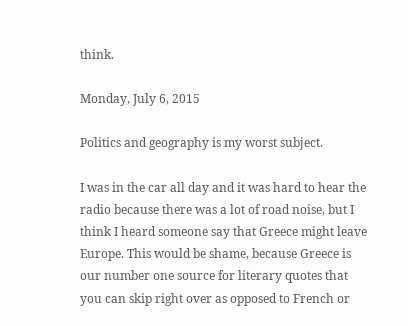think.

Monday, July 6, 2015

Politics and geography is my worst subject.

I was in the car all day and it was hard to hear the radio because there was a lot of road noise, but I think I heard someone say that Greece might leave Europe. This would be shame, because Greece is our number one source for literary quotes that you can skip right over as opposed to French or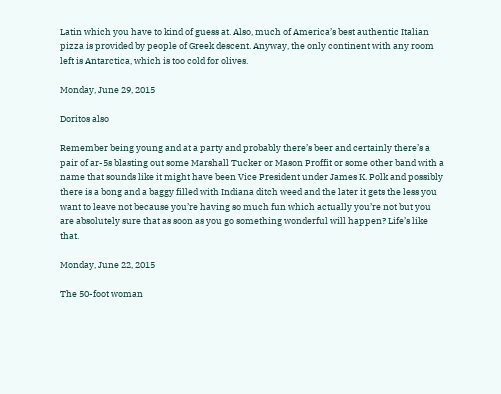Latin which you have to kind of guess at. Also, much of America’s best authentic Italian pizza is provided by people of Greek descent. Anyway, the only continent with any room left is Antarctica, which is too cold for olives.

Monday, June 29, 2015

Doritos also

Remember being young and at a party and probably there’s beer and certainly there’s a pair of ar-5s blasting out some Marshall Tucker or Mason Proffit or some other band with a name that sounds like it might have been Vice President under James K. Polk and possibly there is a bong and a baggy filled with Indiana ditch weed and the later it gets the less you want to leave not because you’re having so much fun which actually you’re not but you are absolutely sure that as soon as you go something wonderful will happen? Life’s like that.

Monday, June 22, 2015

The 50-foot woman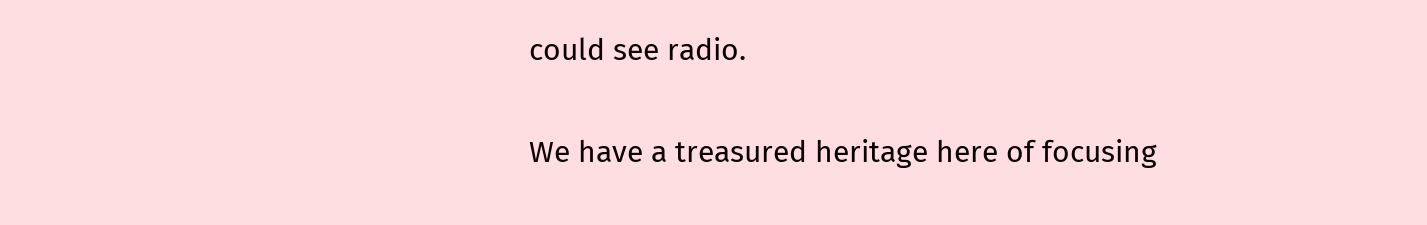could see radio.

We have a treasured heritage here of focusing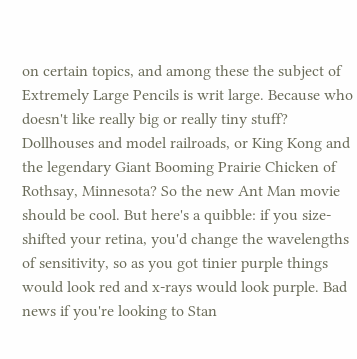on certain topics, and among these the subject of Extremely Large Pencils is writ large. Because who doesn't like really big or really tiny stuff? Dollhouses and model railroads, or King Kong and the legendary Giant Booming Prairie Chicken of Rothsay, Minnesota? So the new Ant Man movie should be cool. But here's a quibble: if you size-shifted your retina, you'd change the wavelengths of sensitivity, so as you got tinier purple things would look red and x-rays would look purple. Bad news if you're looking to Stan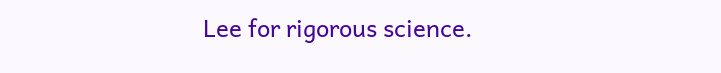Lee for rigorous science.